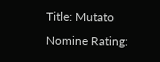Title: Mutato Nomine Rating: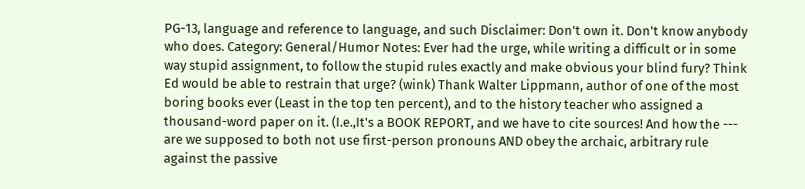PG-13, language and reference to language, and such Disclaimer: Don't own it. Don't know anybody who does. Category: General/Humor Notes: Ever had the urge, while writing a difficult or in some way stupid assignment, to follow the stupid rules exactly and make obvious your blind fury? Think Ed would be able to restrain that urge? (wink) Thank Walter Lippmann, author of one of the most boring books ever (Least in the top ten percent), and to the history teacher who assigned a thousand-word paper on it. (I.e.,It's a BOOK REPORT, and we have to cite sources! And how the --- are we supposed to both not use first-person pronouns AND obey the archaic, arbitrary rule against the passive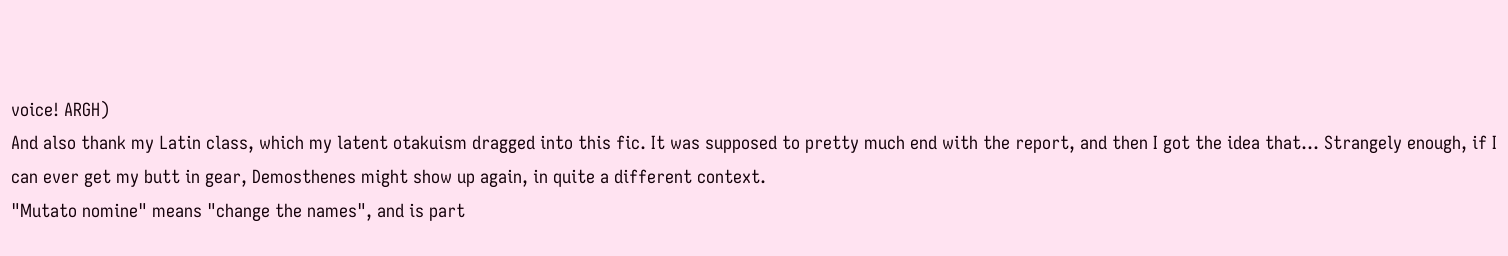voice! ARGH)
And also thank my Latin class, which my latent otakuism dragged into this fic. It was supposed to pretty much end with the report, and then I got the idea that... Strangely enough, if I can ever get my butt in gear, Demosthenes might show up again, in quite a different context.
"Mutato nomine" means "change the names", and is part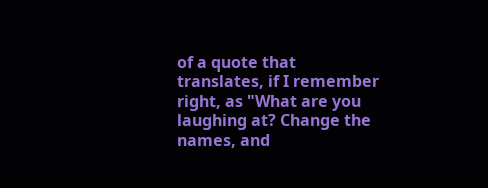of a quote that translates, if I remember right, as "What are you laughing at? Change the names, and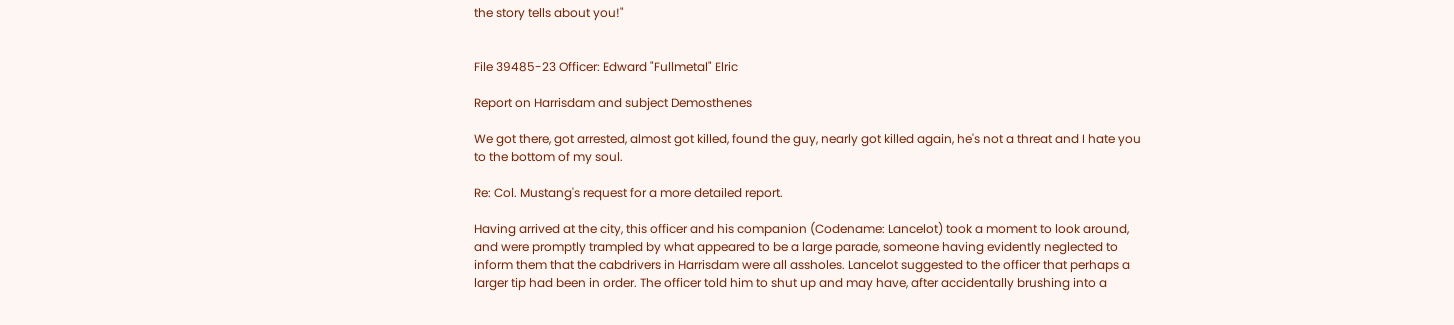the story tells about you!"


File 39485-23 Officer: Edward "Fullmetal" Elric

Report on Harrisdam and subject Demosthenes

We got there, got arrested, almost got killed, found the guy, nearly got killed again, he's not a threat and I hate you to the bottom of my soul.

Re: Col. Mustang's request for a more detailed report.

Having arrived at the city, this officer and his companion (Codename: Lancelot) took a moment to look around, and were promptly trampled by what appeared to be a large parade, someone having evidently neglected to inform them that the cabdrivers in Harrisdam were all assholes. Lancelot suggested to the officer that perhaps a larger tip had been in order. The officer told him to shut up and may have, after accidentally brushing into a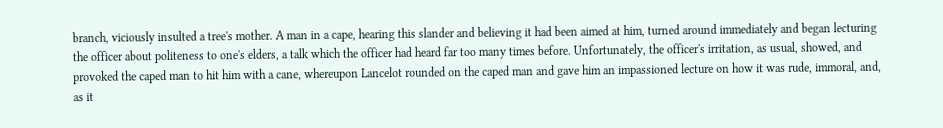branch, viciously insulted a tree's mother. A man in a cape, hearing this slander and believing it had been aimed at him, turned around immediately and began lecturing the officer about politeness to one's elders, a talk which the officer had heard far too many times before. Unfortunately, the officer's irritation, as usual, showed, and provoked the caped man to hit him with a cane, whereupon Lancelot rounded on the caped man and gave him an impassioned lecture on how it was rude, immoral, and, as it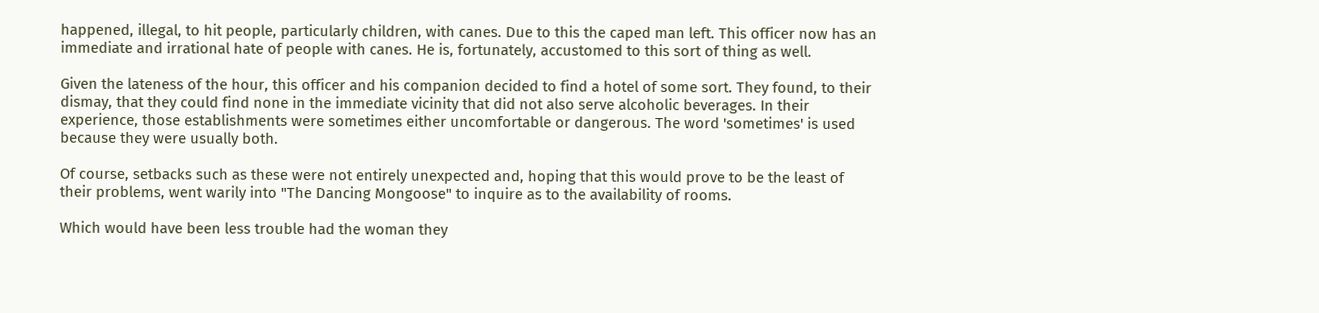happened, illegal, to hit people, particularly children, with canes. Due to this the caped man left. This officer now has an immediate and irrational hate of people with canes. He is, fortunately, accustomed to this sort of thing as well.

Given the lateness of the hour, this officer and his companion decided to find a hotel of some sort. They found, to their dismay, that they could find none in the immediate vicinity that did not also serve alcoholic beverages. In their experience, those establishments were sometimes either uncomfortable or dangerous. The word 'sometimes' is used because they were usually both.

Of course, setbacks such as these were not entirely unexpected and, hoping that this would prove to be the least of their problems, went warily into "The Dancing Mongoose" to inquire as to the availability of rooms.

Which would have been less trouble had the woman they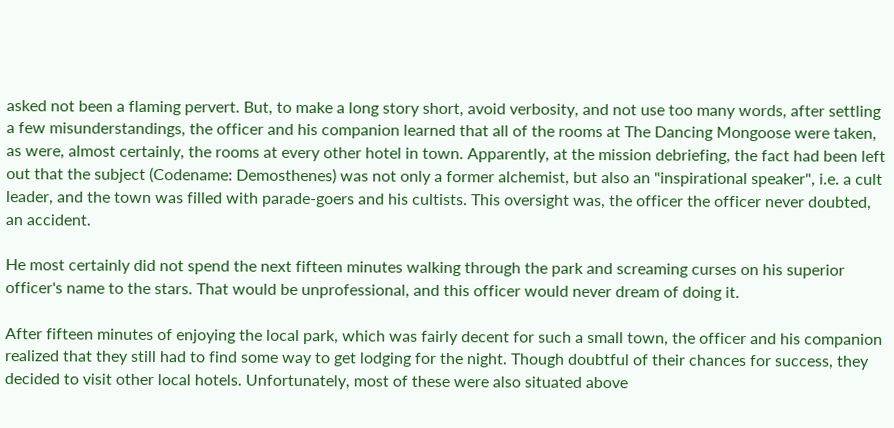asked not been a flaming pervert. But, to make a long story short, avoid verbosity, and not use too many words, after settling a few misunderstandings, the officer and his companion learned that all of the rooms at The Dancing Mongoose were taken, as were, almost certainly, the rooms at every other hotel in town. Apparently, at the mission debriefing, the fact had been left out that the subject (Codename: Demosthenes) was not only a former alchemist, but also an "inspirational speaker", i.e. a cult leader, and the town was filled with parade-goers and his cultists. This oversight was, the officer the officer never doubted, an accident.

He most certainly did not spend the next fifteen minutes walking through the park and screaming curses on his superior officer's name to the stars. That would be unprofessional, and this officer would never dream of doing it.

After fifteen minutes of enjoying the local park, which was fairly decent for such a small town, the officer and his companion realized that they still had to find some way to get lodging for the night. Though doubtful of their chances for success, they decided to visit other local hotels. Unfortunately, most of these were also situated above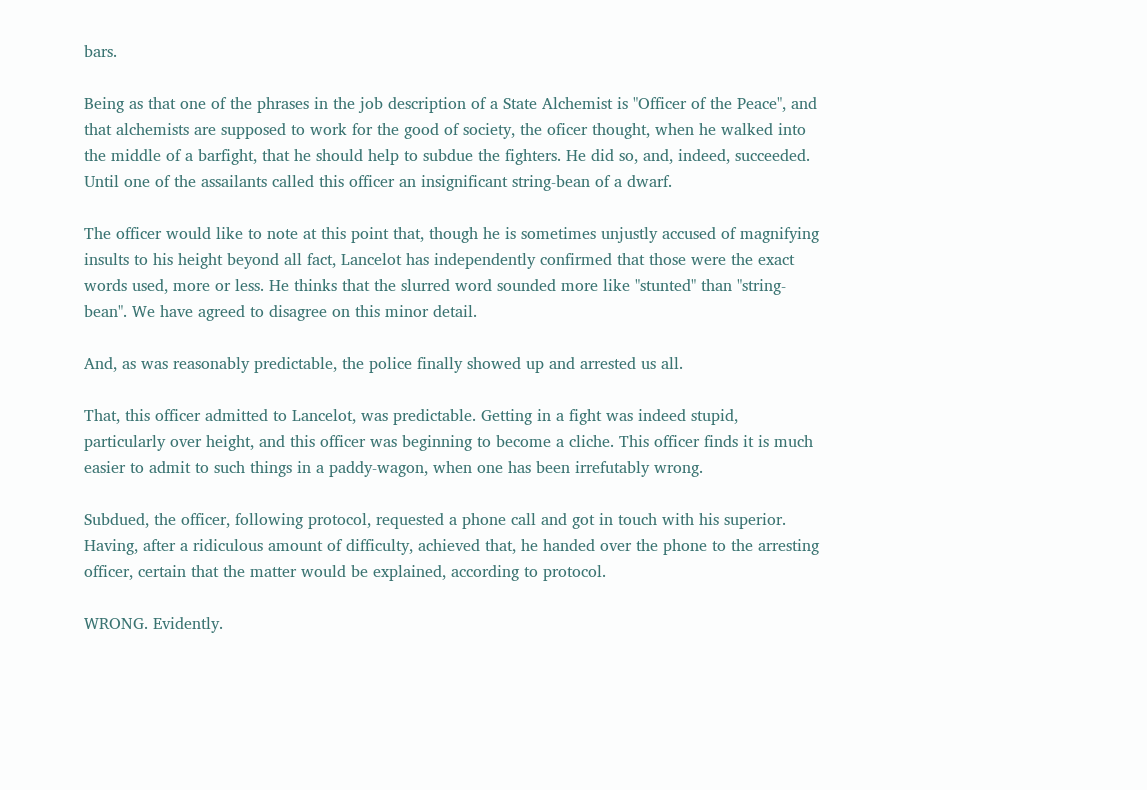bars.

Being as that one of the phrases in the job description of a State Alchemist is "Officer of the Peace", and that alchemists are supposed to work for the good of society, the oficer thought, when he walked into the middle of a barfight, that he should help to subdue the fighters. He did so, and, indeed, succeeded. Until one of the assailants called this officer an insignificant string-bean of a dwarf.

The officer would like to note at this point that, though he is sometimes unjustly accused of magnifying insults to his height beyond all fact, Lancelot has independently confirmed that those were the exact words used, more or less. He thinks that the slurred word sounded more like "stunted" than "string-bean". We have agreed to disagree on this minor detail.

And, as was reasonably predictable, the police finally showed up and arrested us all.

That, this officer admitted to Lancelot, was predictable. Getting in a fight was indeed stupid, particularly over height, and this officer was beginning to become a cliche. This officer finds it is much easier to admit to such things in a paddy-wagon, when one has been irrefutably wrong.

Subdued, the officer, following protocol, requested a phone call and got in touch with his superior. Having, after a ridiculous amount of difficulty, achieved that, he handed over the phone to the arresting officer, certain that the matter would be explained, according to protocol.

WRONG. Evidently.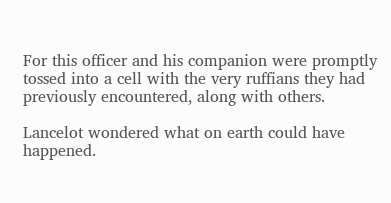For this officer and his companion were promptly tossed into a cell with the very ruffians they had previously encountered, along with others.

Lancelot wondered what on earth could have happened.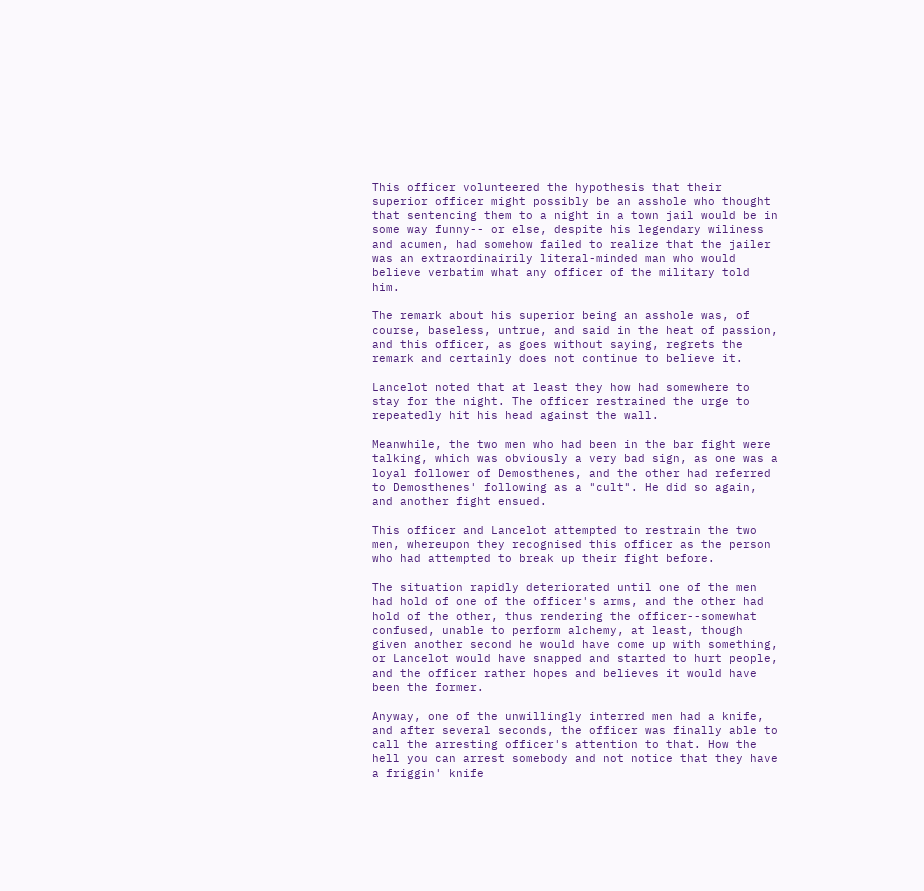This officer volunteered the hypothesis that their superior officer might possibly be an asshole who thought that sentencing them to a night in a town jail would be in some way funny-- or else, despite his legendary wiliness and acumen, had somehow failed to realize that the jailer was an extraordinairily literal-minded man who would believe verbatim what any officer of the military told him.

The remark about his superior being an asshole was, of course, baseless, untrue, and said in the heat of passion, and this officer, as goes without saying, regrets the remark and certainly does not continue to believe it.

Lancelot noted that at least they how had somewhere to stay for the night. The officer restrained the urge to repeatedly hit his head against the wall.

Meanwhile, the two men who had been in the bar fight were talking, which was obviously a very bad sign, as one was a loyal follower of Demosthenes, and the other had referred to Demosthenes' following as a "cult". He did so again, and another fight ensued.

This officer and Lancelot attempted to restrain the two men, whereupon they recognised this officer as the person who had attempted to break up their fight before.

The situation rapidly deteriorated until one of the men had hold of one of the officer's arms, and the other had hold of the other, thus rendering the officer--somewhat confused, unable to perform alchemy, at least, though given another second he would have come up with something, or Lancelot would have snapped and started to hurt people, and the officer rather hopes and believes it would have been the former.

Anyway, one of the unwillingly interred men had a knife, and after several seconds, the officer was finally able to call the arresting officer's attention to that. How the hell you can arrest somebody and not notice that they have a friggin' knife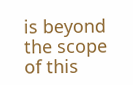is beyond the scope of this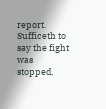report. Sufficeth to say the fight was stopped,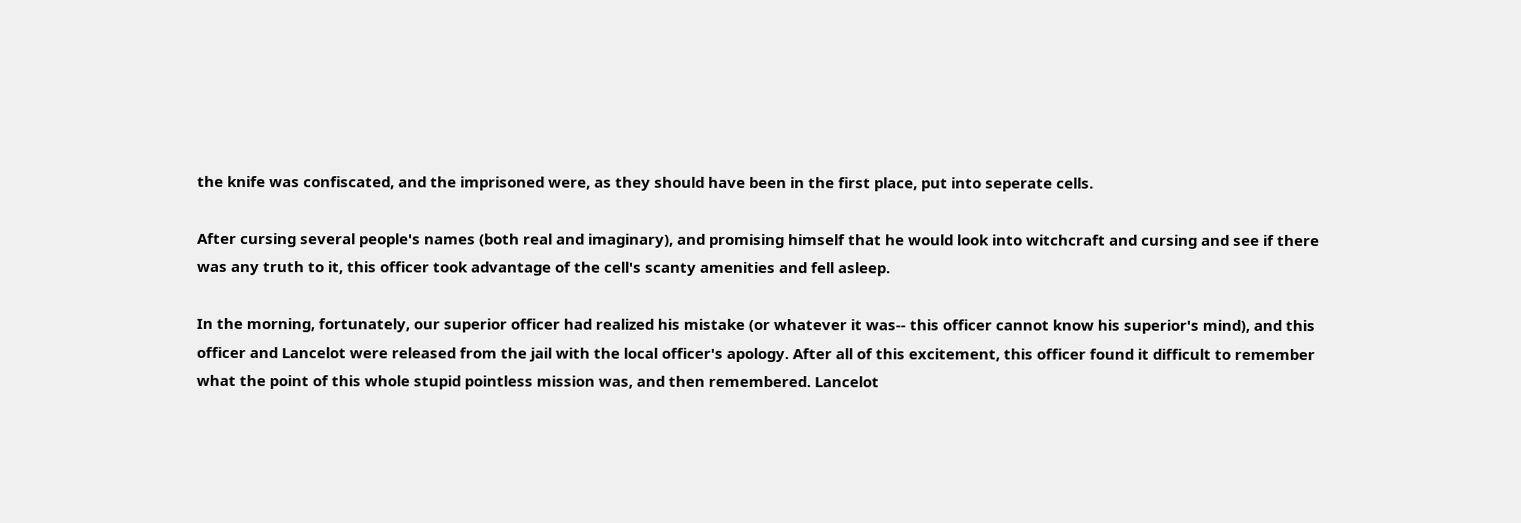the knife was confiscated, and the imprisoned were, as they should have been in the first place, put into seperate cells.

After cursing several people's names (both real and imaginary), and promising himself that he would look into witchcraft and cursing and see if there was any truth to it, this officer took advantage of the cell's scanty amenities and fell asleep.

In the morning, fortunately, our superior officer had realized his mistake (or whatever it was-- this officer cannot know his superior's mind), and this officer and Lancelot were released from the jail with the local officer's apology. After all of this excitement, this officer found it difficult to remember what the point of this whole stupid pointless mission was, and then remembered. Lancelot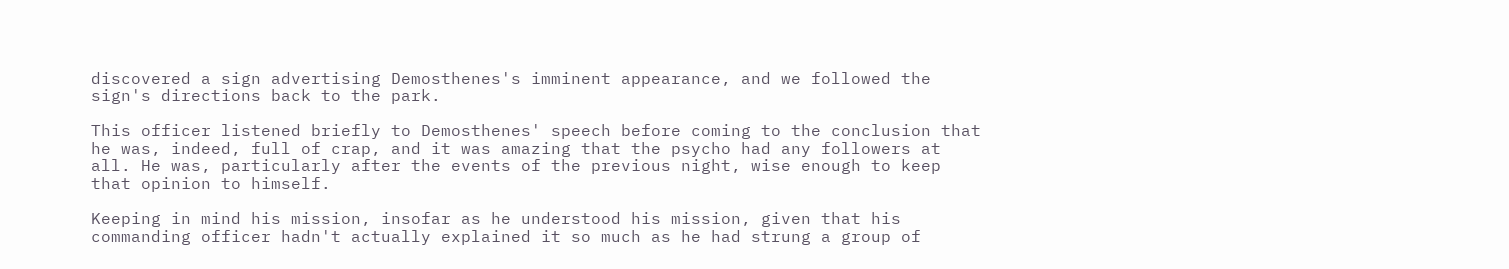discovered a sign advertising Demosthenes's imminent appearance, and we followed the sign's directions back to the park.

This officer listened briefly to Demosthenes' speech before coming to the conclusion that he was, indeed, full of crap, and it was amazing that the psycho had any followers at all. He was, particularly after the events of the previous night, wise enough to keep that opinion to himself.

Keeping in mind his mission, insofar as he understood his mission, given that his commanding officer hadn't actually explained it so much as he had strung a group of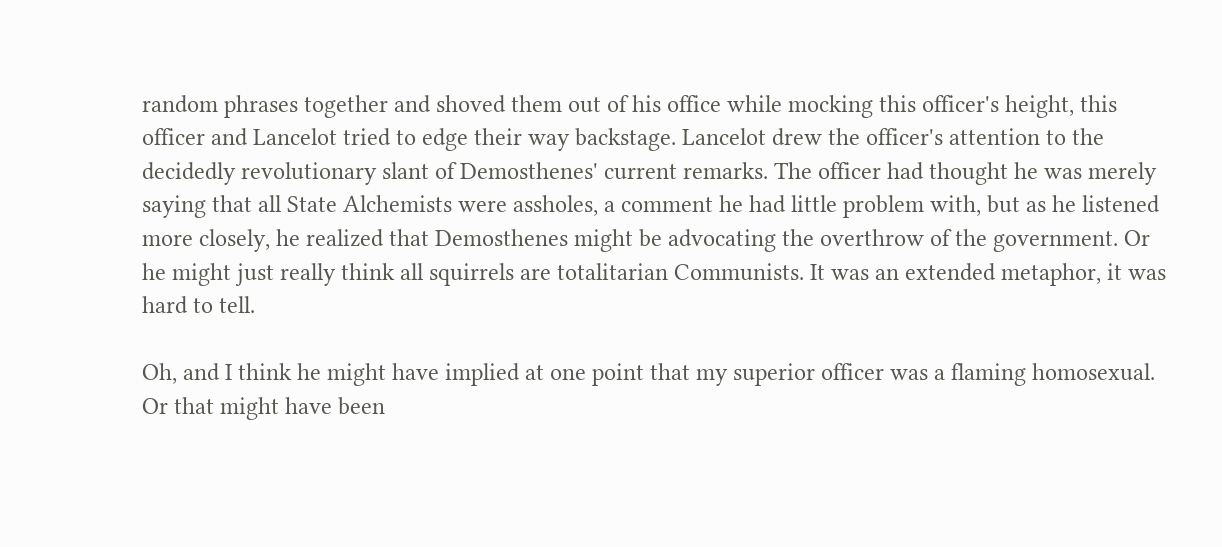random phrases together and shoved them out of his office while mocking this officer's height, this officer and Lancelot tried to edge their way backstage. Lancelot drew the officer's attention to the decidedly revolutionary slant of Demosthenes' current remarks. The officer had thought he was merely saying that all State Alchemists were assholes, a comment he had little problem with, but as he listened more closely, he realized that Demosthenes might be advocating the overthrow of the government. Or he might just really think all squirrels are totalitarian Communists. It was an extended metaphor, it was hard to tell.

Oh, and I think he might have implied at one point that my superior officer was a flaming homosexual. Or that might have been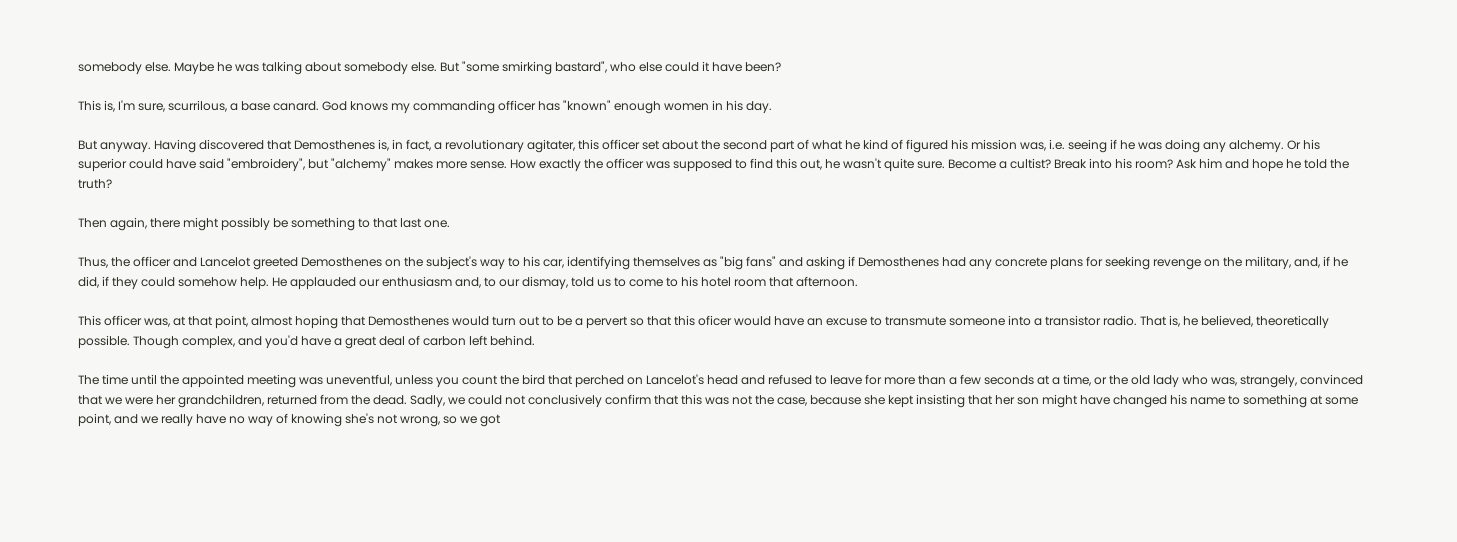somebody else. Maybe he was talking about somebody else. But "some smirking bastard", who else could it have been?

This is, I'm sure, scurrilous, a base canard. God knows my commanding officer has "known" enough women in his day.

But anyway. Having discovered that Demosthenes is, in fact, a revolutionary agitater, this officer set about the second part of what he kind of figured his mission was, i.e. seeing if he was doing any alchemy. Or his superior could have said "embroidery", but "alchemy" makes more sense. How exactly the officer was supposed to find this out, he wasn't quite sure. Become a cultist? Break into his room? Ask him and hope he told the truth?

Then again, there might possibly be something to that last one.

Thus, the officer and Lancelot greeted Demosthenes on the subject's way to his car, identifying themselves as "big fans" and asking if Demosthenes had any concrete plans for seeking revenge on the military, and, if he did, if they could somehow help. He applauded our enthusiasm and, to our dismay, told us to come to his hotel room that afternoon.

This officer was, at that point, almost hoping that Demosthenes would turn out to be a pervert so that this oficer would have an excuse to transmute someone into a transistor radio. That is, he believed, theoretically possible. Though complex, and you'd have a great deal of carbon left behind.

The time until the appointed meeting was uneventful, unless you count the bird that perched on Lancelot's head and refused to leave for more than a few seconds at a time, or the old lady who was, strangely, convinced that we were her grandchildren, returned from the dead. Sadly, we could not conclusively confirm that this was not the case, because she kept insisting that her son might have changed his name to something at some point, and we really have no way of knowing she's not wrong, so we got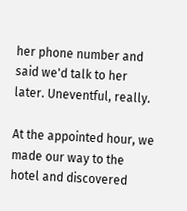her phone number and said we'd talk to her later. Uneventful, really.

At the appointed hour, we made our way to the hotel and discovered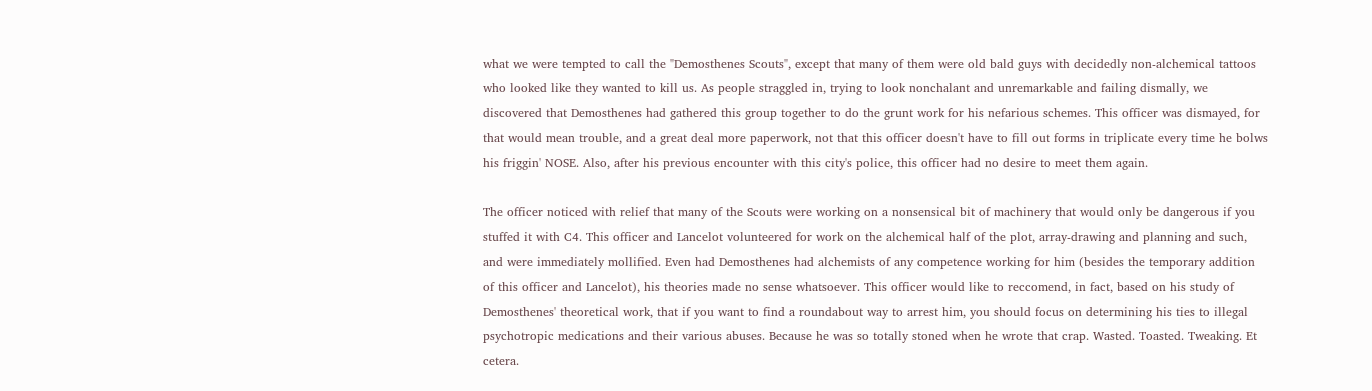what we were tempted to call the "Demosthenes Scouts", except that many of them were old bald guys with decidedly non-alchemical tattoos who looked like they wanted to kill us. As people straggled in, trying to look nonchalant and unremarkable and failing dismally, we discovered that Demosthenes had gathered this group together to do the grunt work for his nefarious schemes. This officer was dismayed, for that would mean trouble, and a great deal more paperwork, not that this officer doesn't have to fill out forms in triplicate every time he bolws his friggin' NOSE. Also, after his previous encounter with this city's police, this officer had no desire to meet them again.

The officer noticed with relief that many of the Scouts were working on a nonsensical bit of machinery that would only be dangerous if you stuffed it with C4. This officer and Lancelot volunteered for work on the alchemical half of the plot, array-drawing and planning and such, and were immediately mollified. Even had Demosthenes had alchemists of any competence working for him (besides the temporary addition of this officer and Lancelot), his theories made no sense whatsoever. This officer would like to reccomend, in fact, based on his study of Demosthenes' theoretical work, that if you want to find a roundabout way to arrest him, you should focus on determining his ties to illegal psychotropic medications and their various abuses. Because he was so totally stoned when he wrote that crap. Wasted. Toasted. Tweaking. Et cetera.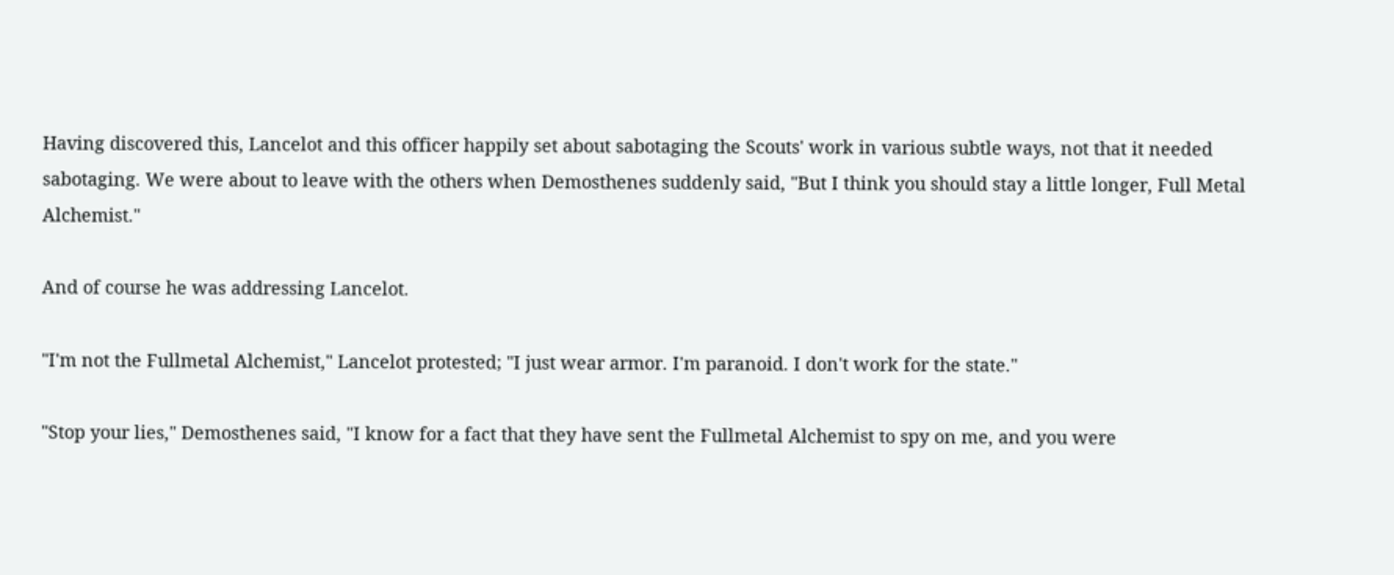Having discovered this, Lancelot and this officer happily set about sabotaging the Scouts' work in various subtle ways, not that it needed sabotaging. We were about to leave with the others when Demosthenes suddenly said, "But I think you should stay a little longer, Full Metal Alchemist."

And of course he was addressing Lancelot.

"I'm not the Fullmetal Alchemist," Lancelot protested; "I just wear armor. I'm paranoid. I don't work for the state."

"Stop your lies," Demosthenes said, "I know for a fact that they have sent the Fullmetal Alchemist to spy on me, and you were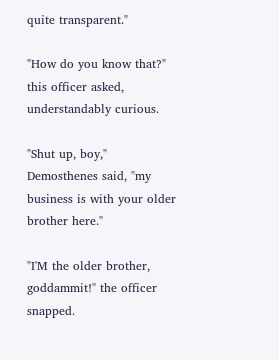quite transparent."

"How do you know that?" this officer asked, understandably curious.

"Shut up, boy," Demosthenes said, "my business is with your older brother here."

"I'M the older brother, goddammit!" the officer snapped.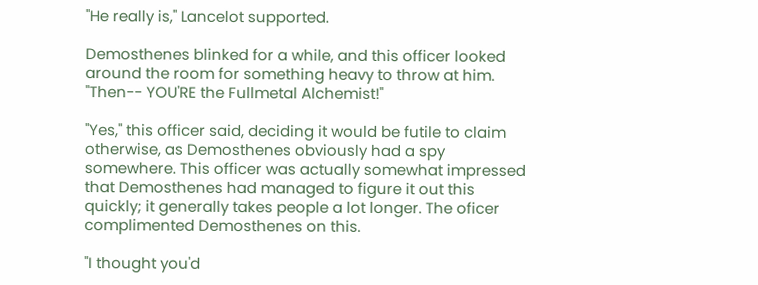"He really is," Lancelot supported.

Demosthenes blinked for a while, and this officer looked around the room for something heavy to throw at him. "Then-- YOU'RE the Fullmetal Alchemist!"

"Yes," this officer said, deciding it would be futile to claim otherwise, as Demosthenes obviously had a spy somewhere. This officer was actually somewhat impressed that Demosthenes had managed to figure it out this quickly; it generally takes people a lot longer. The oficer complimented Demosthenes on this.

"I thought you'd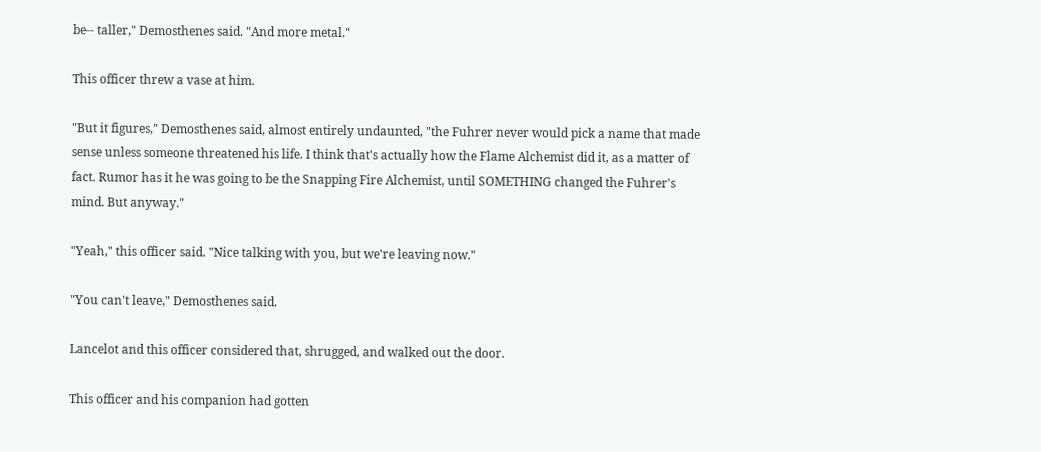be-- taller," Demosthenes said. "And more metal."

This officer threw a vase at him.

"But it figures," Demosthenes said, almost entirely undaunted, "the Fuhrer never would pick a name that made sense unless someone threatened his life. I think that's actually how the Flame Alchemist did it, as a matter of fact. Rumor has it he was going to be the Snapping Fire Alchemist, until SOMETHING changed the Fuhrer's mind. But anyway."

"Yeah," this officer said. "Nice talking with you, but we're leaving now."

"You can't leave," Demosthenes said.

Lancelot and this officer considered that, shrugged, and walked out the door.

This officer and his companion had gotten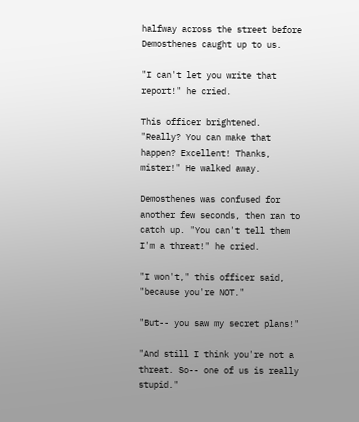halfway across the street before Demosthenes caught up to us.

"I can't let you write that report!" he cried.

This officer brightened. "Really? You can make that happen? Excellent! Thanks, mister!" He walked away.

Demosthenes was confused for another few seconds, then ran to catch up. "You can't tell them I'm a threat!" he cried.

"I won't," this officer said, "because you're NOT."

"But-- you saw my secret plans!"

"And still I think you're not a threat. So-- one of us is really stupid."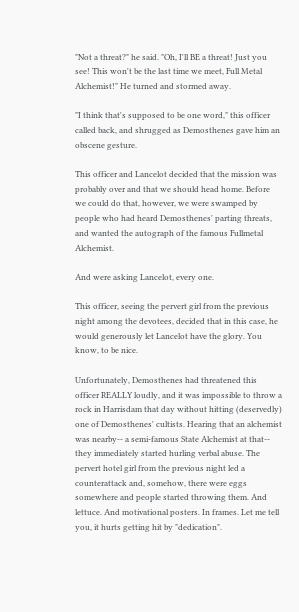"Not a threat?" he said. "Oh, I'll BE a threat! Just you see! This won't be the last time we meet, Full Metal Alchemist!" He turned and stormed away.

"I think that's supposed to be one word," this officer called back, and shrugged as Demosthenes gave him an obscene gesture.

This officer and Lancelot decided that the mission was probably over and that we should head home. Before we could do that, however, we were swamped by people who had heard Demosthenes' parting threats, and wanted the autograph of the famous Fullmetal Alchemist.

And were asking Lancelot, every one.

This officer, seeing the pervert girl from the previous night among the devotees, decided that in this case, he would generously let Lancelot have the glory. You know, to be nice.

Unfortunately, Demosthenes had threatened this officer REALLY loudly, and it was impossible to throw a rock in Harrisdam that day without hitting (deservedly) one of Demosthenes' cultists. Hearing that an alchemist was nearby-- a semi-famous State Alchemist at that-- they immediately started hurling verbal abuse. The pervert hotel girl from the previous night led a counterattack and, somehow, there were eggs somewhere and people started throwing them. And lettuce. And motivational posters. In frames. Let me tell you, it hurts getting hit by "dedication".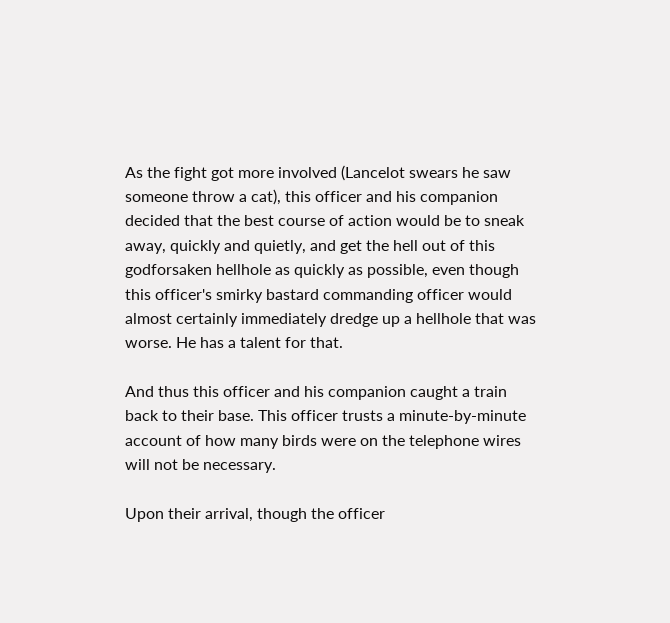As the fight got more involved (Lancelot swears he saw someone throw a cat), this officer and his companion decided that the best course of action would be to sneak away, quickly and quietly, and get the hell out of this godforsaken hellhole as quickly as possible, even though this officer's smirky bastard commanding officer would almost certainly immediately dredge up a hellhole that was worse. He has a talent for that.

And thus this officer and his companion caught a train back to their base. This officer trusts a minute-by-minute account of how many birds were on the telephone wires will not be necessary.

Upon their arrival, though the officer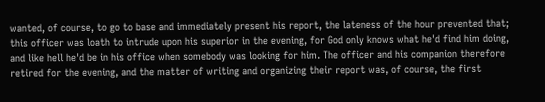wanted, of course, to go to base and immediately present his report, the lateness of the hour prevented that; this officer was loath to intrude upon his superior in the evening, for God only knows what he'd find him doing, and like hell he'd be in his office when somebody was looking for him. The officer and his companion therefore retired for the evening, and the matter of writing and organizing their report was, of course, the first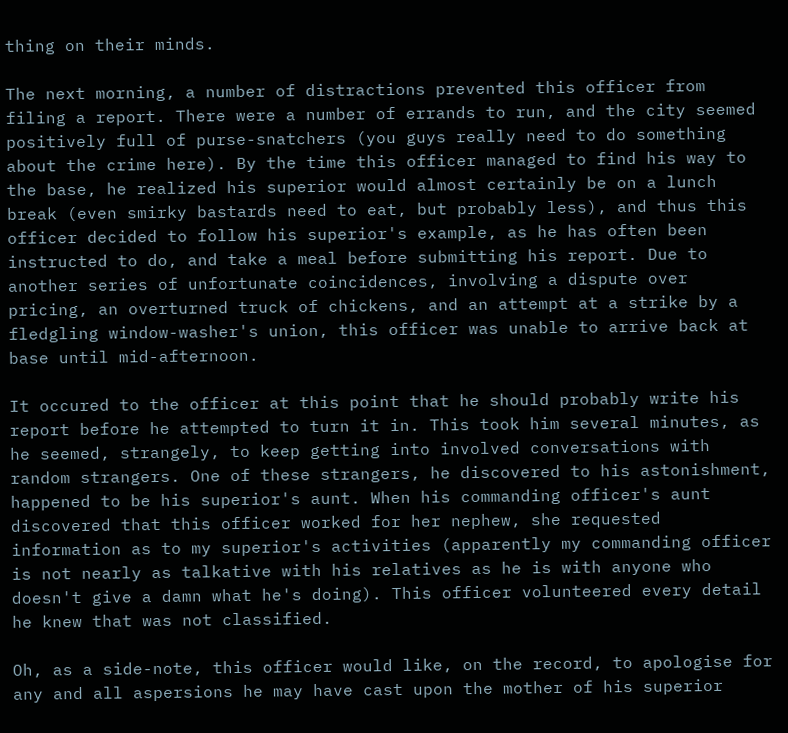thing on their minds.

The next morning, a number of distractions prevented this officer from filing a report. There were a number of errands to run, and the city seemed positively full of purse-snatchers (you guys really need to do something about the crime here). By the time this officer managed to find his way to the base, he realized his superior would almost certainly be on a lunch break (even smirky bastards need to eat, but probably less), and thus this officer decided to follow his superior's example, as he has often been instructed to do, and take a meal before submitting his report. Due to another series of unfortunate coincidences, involving a dispute over pricing, an overturned truck of chickens, and an attempt at a strike by a fledgling window-washer's union, this officer was unable to arrive back at base until mid-afternoon.

It occured to the officer at this point that he should probably write his report before he attempted to turn it in. This took him several minutes, as he seemed, strangely, to keep getting into involved conversations with random strangers. One of these strangers, he discovered to his astonishment, happened to be his superior's aunt. When his commanding officer's aunt discovered that this officer worked for her nephew, she requested information as to my superior's activities (apparently my commanding officer is not nearly as talkative with his relatives as he is with anyone who doesn't give a damn what he's doing). This officer volunteered every detail he knew that was not classified.

Oh, as a side-note, this officer would like, on the record, to apologise for any and all aspersions he may have cast upon the mother of his superior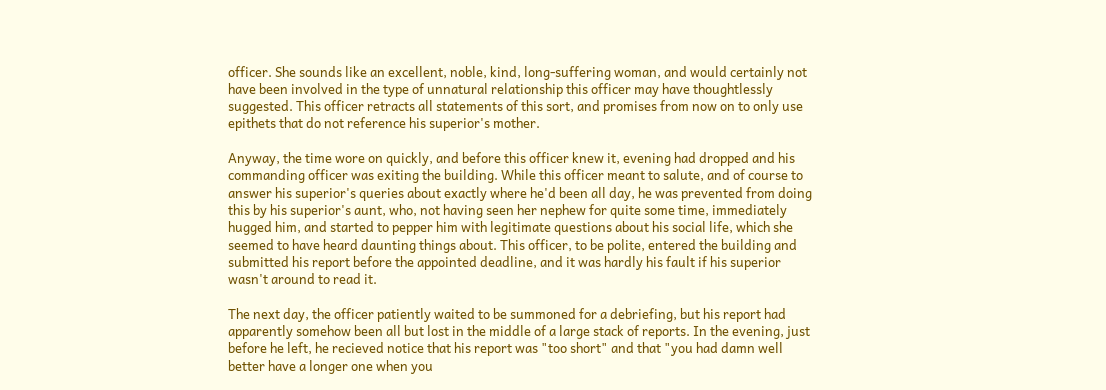officer. She sounds like an excellent, noble, kind, long-suffering woman, and would certainly not have been involved in the type of unnatural relationship this officer may have thoughtlessly suggested. This officer retracts all statements of this sort, and promises from now on to only use epithets that do not reference his superior's mother.

Anyway, the time wore on quickly, and before this officer knew it, evening had dropped and his commanding officer was exiting the building. While this officer meant to salute, and of course to answer his superior's queries about exactly where he'd been all day, he was prevented from doing this by his superior's aunt, who, not having seen her nephew for quite some time, immediately hugged him, and started to pepper him with legitimate questions about his social life, which she seemed to have heard daunting things about. This officer, to be polite, entered the building and submitted his report before the appointed deadline, and it was hardly his fault if his superior wasn't around to read it.

The next day, the officer patiently waited to be summoned for a debriefing, but his report had apparently somehow been all but lost in the middle of a large stack of reports. In the evening, just before he left, he recieved notice that his report was "too short" and that "you had damn well better have a longer one when you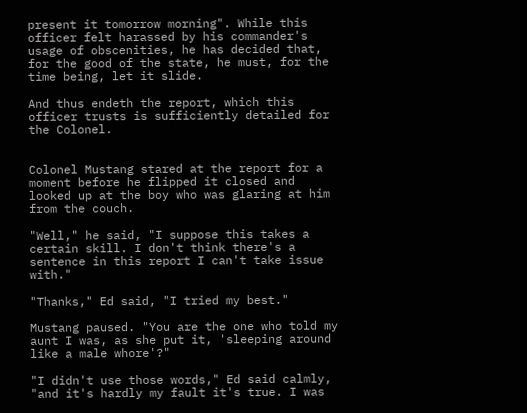present it tomorrow morning". While this officer felt harassed by his commander's usage of obscenities, he has decided that, for the good of the state, he must, for the time being, let it slide.

And thus endeth the report, which this officer trusts is sufficiently detailed for the Colonel.


Colonel Mustang stared at the report for a moment before he flipped it closed and looked up at the boy who was glaring at him from the couch.

"Well," he said, "I suppose this takes a certain skill. I don't think there's a sentence in this report I can't take issue with."

"Thanks," Ed said, "I tried my best."

Mustang paused. "You are the one who told my aunt I was, as she put it, 'sleeping around like a male whore'?"

"I didn't use those words," Ed said calmly, "and it's hardly my fault it's true. I was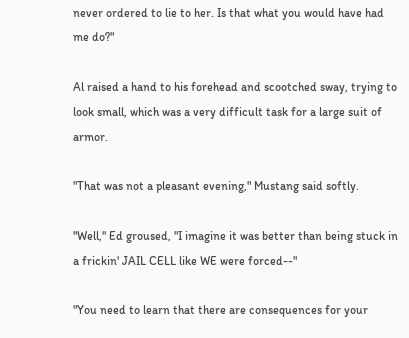never ordered to lie to her. Is that what you would have had me do?"

Al raised a hand to his forehead and scootched sway, trying to look small, which was a very difficult task for a large suit of armor.

"That was not a pleasant evening," Mustang said softly.

"Well," Ed groused, "I imagine it was better than being stuck in a frickin' JAIL CELL like WE were forced--"

"You need to learn that there are consequences for your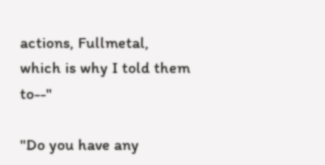actions, Fullmetal, which is why I told them to--"

"Do you have any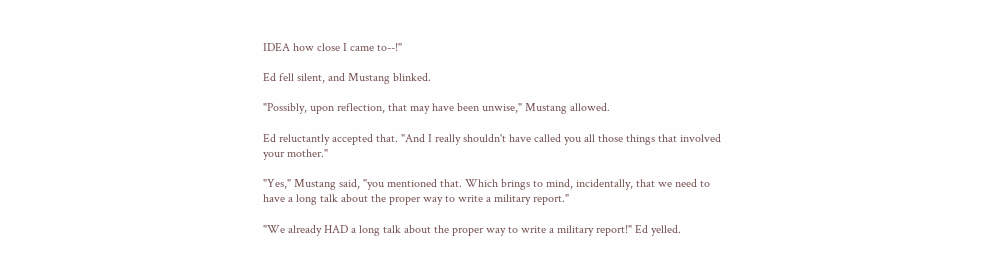IDEA how close I came to--!"

Ed fell silent, and Mustang blinked.

"Possibly, upon reflection, that may have been unwise," Mustang allowed.

Ed reluctantly accepted that. "And I really shouldn't have called you all those things that involved your mother."

"Yes," Mustang said, "you mentioned that. Which brings to mind, incidentally, that we need to have a long talk about the proper way to write a military report."

"We already HAD a long talk about the proper way to write a military report!" Ed yelled.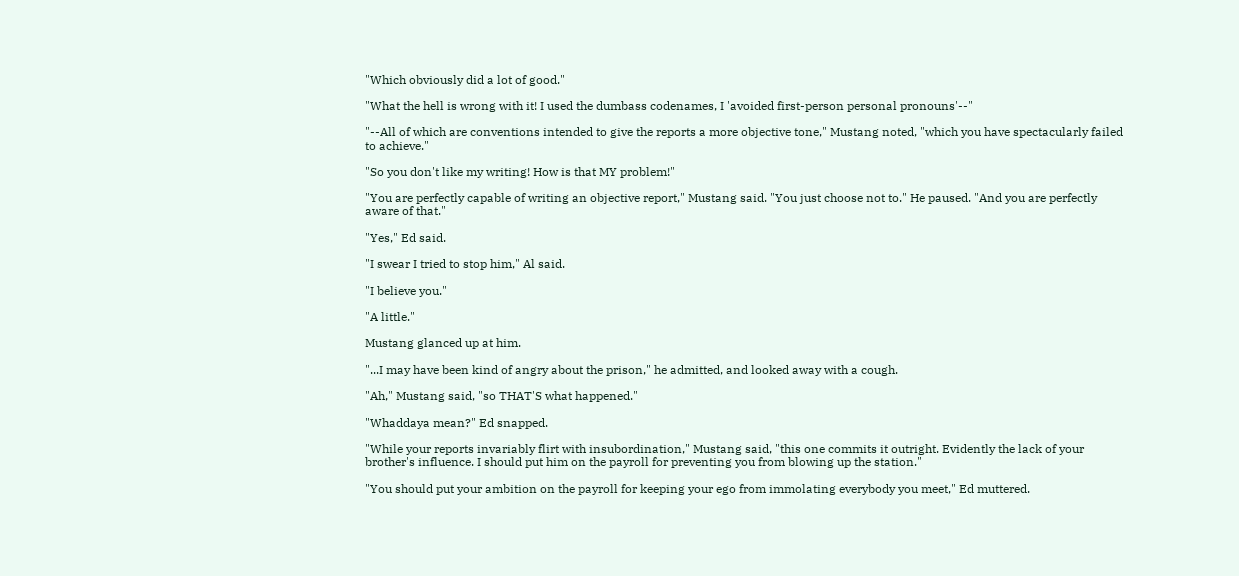"Which obviously did a lot of good."

"What the hell is wrong with it! I used the dumbass codenames, I 'avoided first-person personal pronouns'--"

"--All of which are conventions intended to give the reports a more objective tone," Mustang noted, "which you have spectacularly failed to achieve."

"So you don't like my writing! How is that MY problem!"

"You are perfectly capable of writing an objective report," Mustang said. "You just choose not to." He paused. "And you are perfectly aware of that."

"Yes," Ed said.

"I swear I tried to stop him," Al said.

"I believe you."

"A little."

Mustang glanced up at him.

"...I may have been kind of angry about the prison," he admitted, and looked away with a cough.

"Ah," Mustang said, "so THAT'S what happened."

"Whaddaya mean?" Ed snapped.

"While your reports invariably flirt with insubordination," Mustang said, "this one commits it outright. Evidently the lack of your brother's influence. I should put him on the payroll for preventing you from blowing up the station."

"You should put your ambition on the payroll for keeping your ego from immolating everybody you meet," Ed muttered.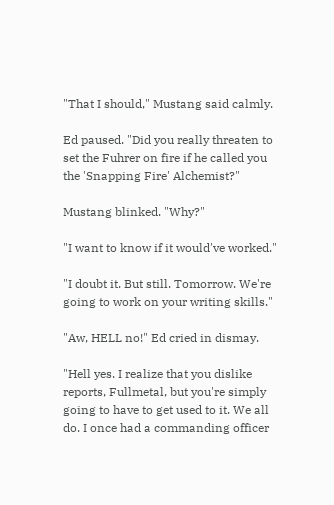"That I should," Mustang said calmly.

Ed paused. "Did you really threaten to set the Fuhrer on fire if he called you the 'Snapping Fire' Alchemist?"

Mustang blinked. "Why?"

"I want to know if it would've worked."

"I doubt it. But still. Tomorrow. We're going to work on your writing skills."

"Aw, HELL no!" Ed cried in dismay.

"Hell yes. I realize that you dislike reports, Fullmetal, but you're simply going to have to get used to it. We all do. I once had a commanding officer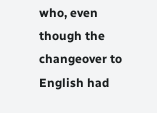who, even though the changeover to English had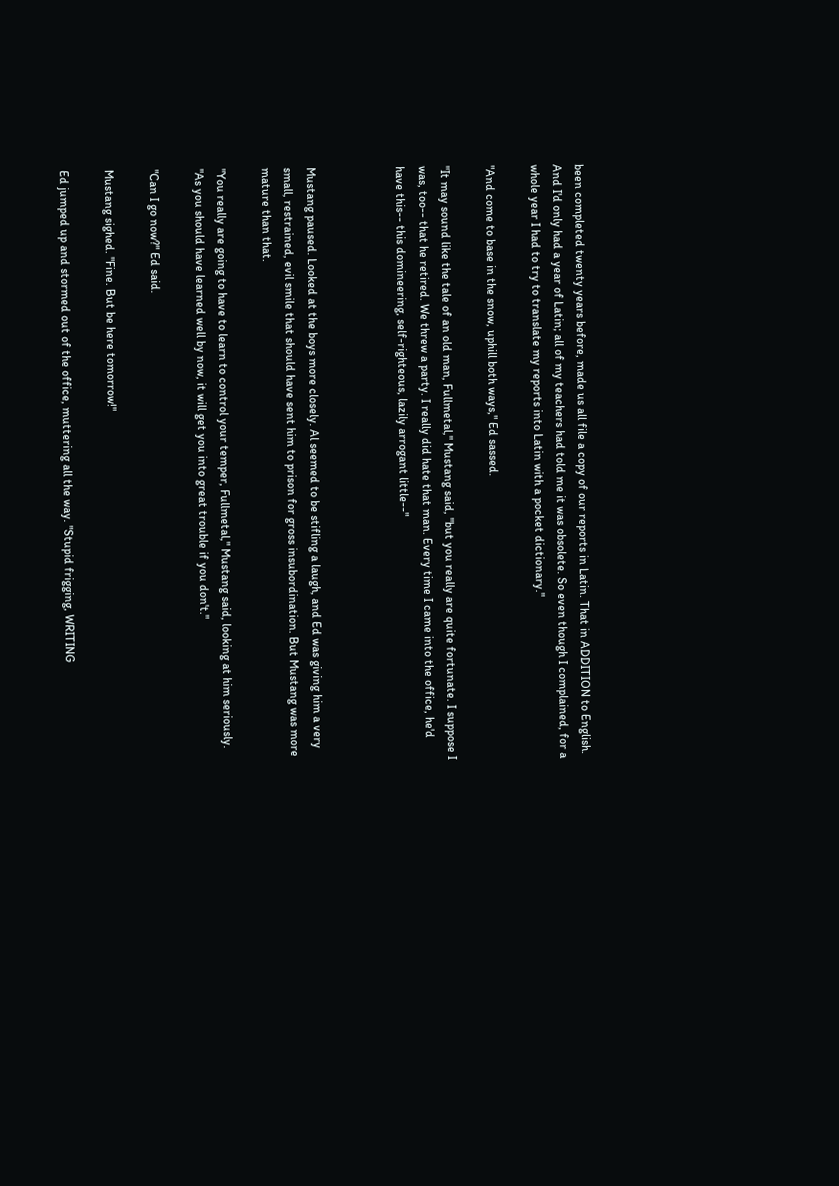been completed twenty years before, made us all file a copy of our reports in Latin. That in ADDITION to English. And I'd only had a year of Latin; all of my teachers had told me it was obsolete. So even though I complained, for a whole year I had to try to translate my reports into Latin with a pocket dictionary."

"And come to base in the snow, uphill both ways," Ed sassed.

"It may sound like the tale of an old man, Fullmetal," Mustang said, "but you really are quite fortunate. I suppose I was, too-- that he retired. We threw a party. I really did hate that man. Every time I came into the office, he'd have this-- this domineering, self-righteous, lazily arrogant little--"



Mustang paused. Looked at the boys more closely. Al seemed to be stifling a laugh, and Ed was giving him a very small, restrained, evil smile that should have sent him to prison for gross insubordination. But Mustang was more mature than that.

"You really are going to have to learn to control your temper, Fullmetal," Mustang said, looking at him seriously. "As you should have learned well by now, it will get you into great trouble if you don't."

"Can I go now?" Ed said.

Mustang sighed. "Fine. But be here tomorrow!"

Ed jumped up and stormed out of the office, muttering all the way. "Stupid frigging, WRITING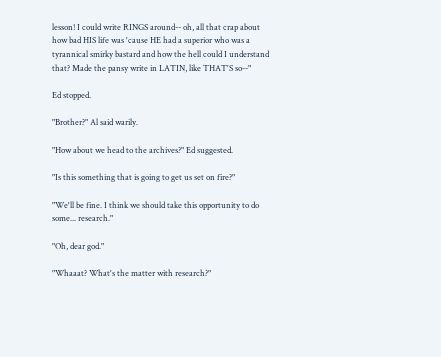lesson! I could write RINGS around-- oh, all that crap about how bad HIS life was 'cause HE had a superior who was a tyrannical smirky bastard and how the hell could I understand that? Made the pansy write in LATIN, like THAT'S so--"

Ed stopped.

"Brother?" Al said warily.

"How about we head to the archives?" Ed suggested.

"Is this something that is going to get us set on fire?"

"We'll be fine. I think we should take this opportunity to do some... research."

"Oh, dear god."

"Whaaat? What's the matter with research?"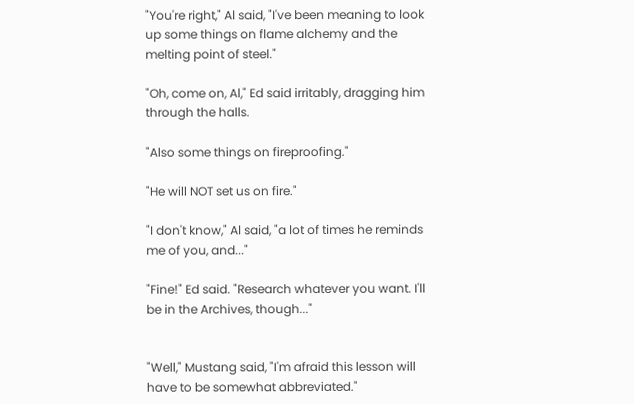"You're right," Al said, "I've been meaning to look up some things on flame alchemy and the melting point of steel."

"Oh, come on, Al," Ed said irritably, dragging him through the halls.

"Also some things on fireproofing."

"He will NOT set us on fire."

"I don't know," Al said, "a lot of times he reminds me of you, and..."

"Fine!" Ed said. "Research whatever you want. I'll be in the Archives, though..."


"Well," Mustang said, "I'm afraid this lesson will have to be somewhat abbreviated."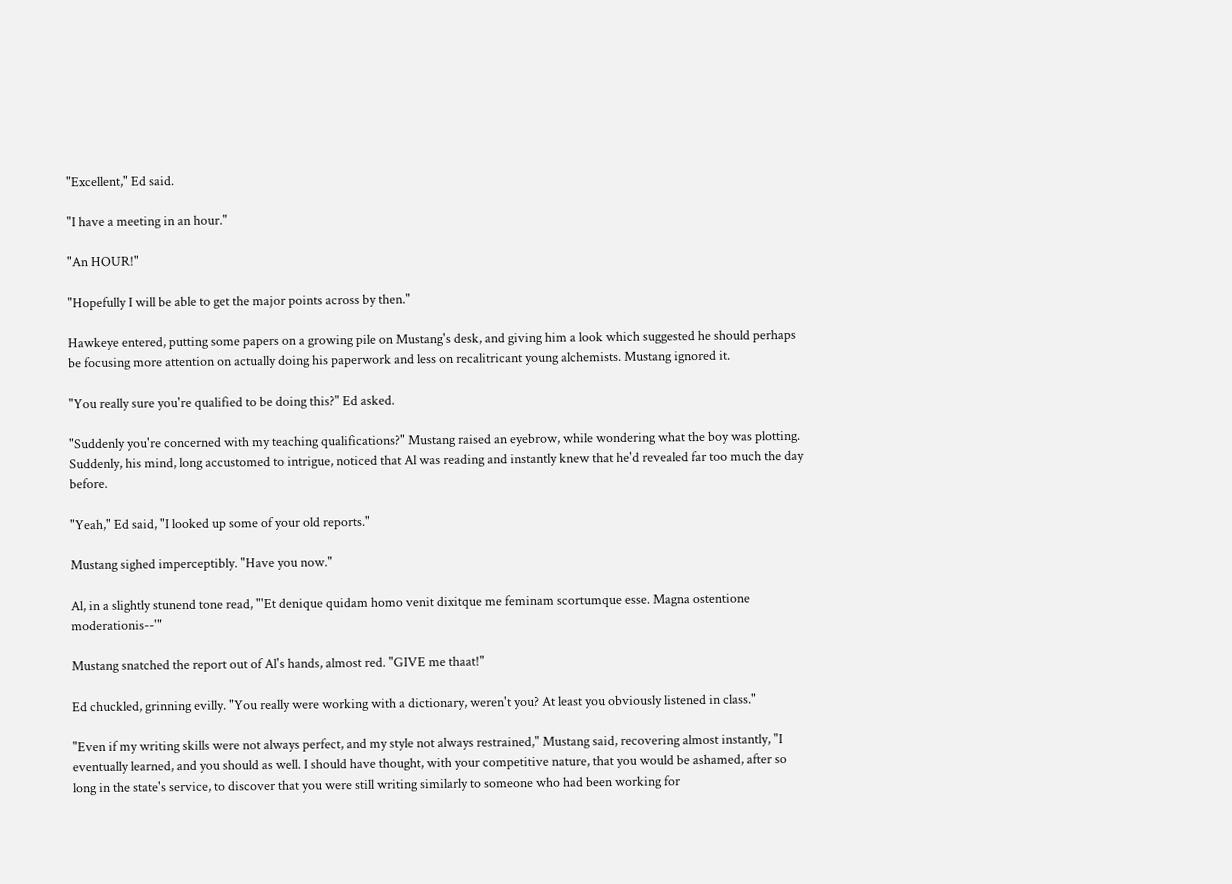"Excellent," Ed said.

"I have a meeting in an hour."

"An HOUR!"

"Hopefully I will be able to get the major points across by then."

Hawkeye entered, putting some papers on a growing pile on Mustang's desk, and giving him a look which suggested he should perhaps be focusing more attention on actually doing his paperwork and less on recalitricant young alchemists. Mustang ignored it.

"You really sure you're qualified to be doing this?" Ed asked.

"Suddenly you're concerned with my teaching qualifications?" Mustang raised an eyebrow, while wondering what the boy was plotting. Suddenly, his mind, long accustomed to intrigue, noticed that Al was reading and instantly knew that he'd revealed far too much the day before.

"Yeah," Ed said, "I looked up some of your old reports."

Mustang sighed imperceptibly. "Have you now."

Al, in a slightly stunend tone read, "'Et denique quidam homo venit dixitque me feminam scortumque esse. Magna ostentione moderationis--'"

Mustang snatched the report out of Al's hands, almost red. "GIVE me thaat!"

Ed chuckled, grinning evilly. "You really were working with a dictionary, weren't you? At least you obviously listened in class."

"Even if my writing skills were not always perfect, and my style not always restrained," Mustang said, recovering almost instantly, "I eventually learned, and you should as well. I should have thought, with your competitive nature, that you would be ashamed, after so long in the state's service, to discover that you were still writing similarly to someone who had been working for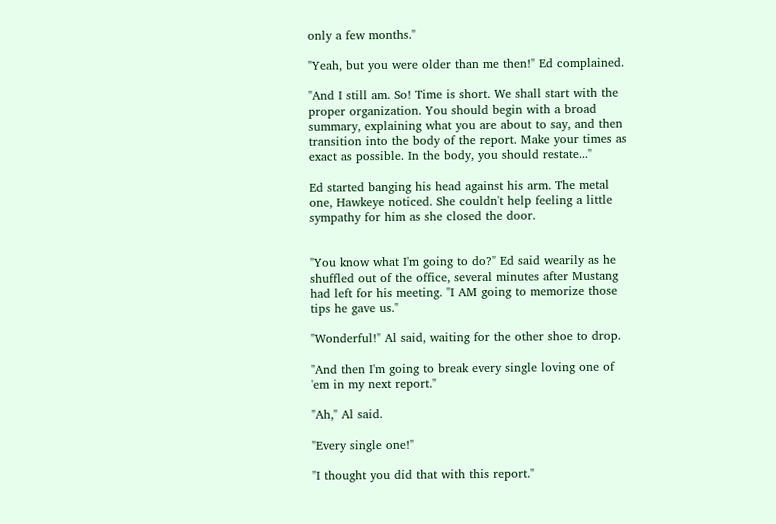only a few months."

"Yeah, but you were older than me then!" Ed complained.

"And I still am. So! Time is short. We shall start with the proper organization. You should begin with a broad summary, explaining what you are about to say, and then transition into the body of the report. Make your times as exact as possible. In the body, you should restate..."

Ed started banging his head against his arm. The metal one, Hawkeye noticed. She couldn't help feeling a little sympathy for him as she closed the door.


"You know what I'm going to do?" Ed said wearily as he shuffled out of the office, several minutes after Mustang had left for his meeting. "I AM going to memorize those tips he gave us."

"Wonderful!" Al said, waiting for the other shoe to drop.

"And then I'm going to break every single loving one of 'em in my next report."

"Ah," Al said.

"Every single one!"

"I thought you did that with this report."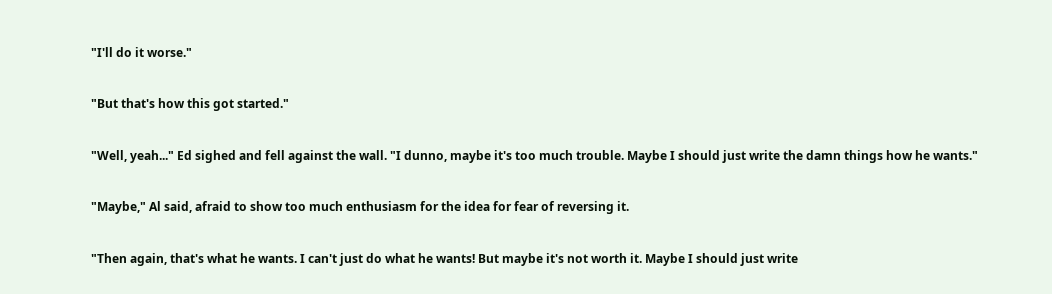"I'll do it worse."

"But that's how this got started."

"Well, yeah..." Ed sighed and fell against the wall. "I dunno, maybe it's too much trouble. Maybe I should just write the damn things how he wants."

"Maybe," Al said, afraid to show too much enthusiasm for the idea for fear of reversing it.

"Then again, that's what he wants. I can't just do what he wants! But maybe it's not worth it. Maybe I should just write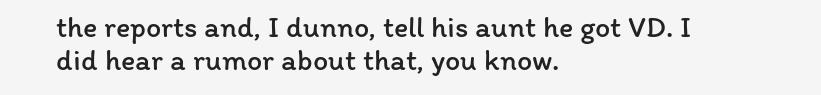the reports and, I dunno, tell his aunt he got VD. I did hear a rumor about that, you know.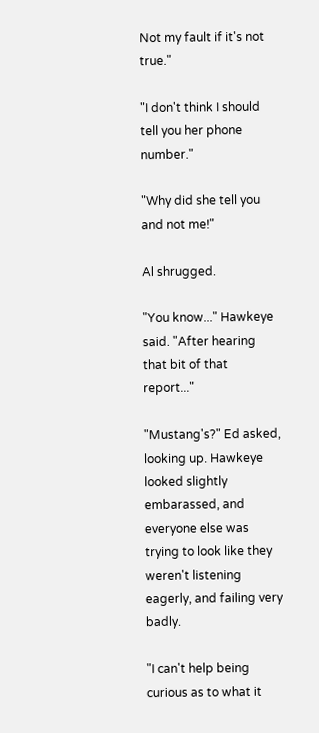Not my fault if it's not true."

"I don't think I should tell you her phone number."

"Why did she tell you and not me!"

Al shrugged.

"You know..." Hawkeye said. "After hearing that bit of that report..."

"Mustang's?" Ed asked, looking up. Hawkeye looked slightly embarassed, and everyone else was trying to look like they weren't listening eagerly, and failing very badly.

"I can't help being curious as to what it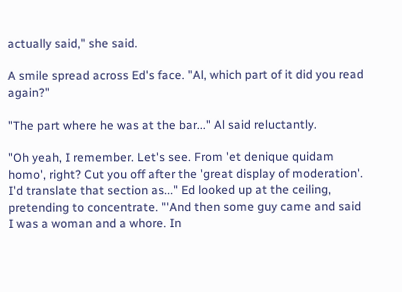actually said," she said.

A smile spread across Ed's face. "Al, which part of it did you read again?"

"The part where he was at the bar..." Al said reluctantly.

"Oh yeah, I remember. Let's see. From 'et denique quidam homo', right? Cut you off after the 'great display of moderation'. I'd translate that section as..." Ed looked up at the ceiling, pretending to concentrate. "'And then some guy came and said I was a woman and a whore. In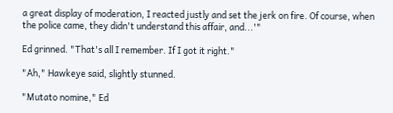a great display of moderation, I reacted justly and set the jerk on fire. Of course, when the police came, they didn't understand this affair, and...'"

Ed grinned. "That's all I remember. If I got it right."

"Ah," Hawkeye said, slightly stunned.

"Mutato nomine," Ed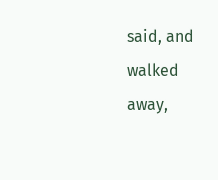said, and walked away,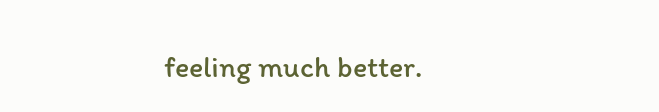feeling much better.